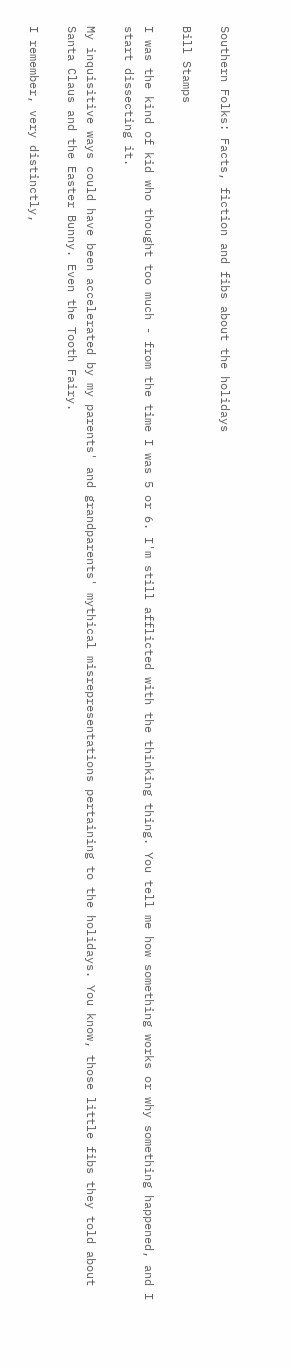Southern Folks: Facts, fiction and fibs about the holidays

Bill Stamps

I was the kind of kid who thought too much - from the time I was 5 or 6. I'm still afflicted with the thinking thing. You tell me how something works or why something happened, and I start dissecting it.

My inquisitive ways could have been accelerated by my parents' and grandparents' mythical misrepresentations pertaining to the holidays. You know, those little fibs they told about Santa Claus and the Easter Bunny. Even the Tooth Fairy.

I remember, very distinctly,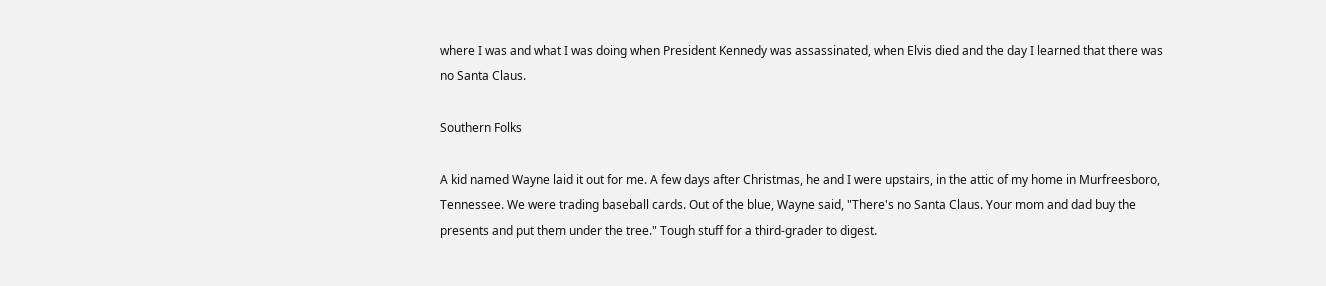where I was and what I was doing when President Kennedy was assassinated, when Elvis died and the day I learned that there was no Santa Claus.

Southern Folks

A kid named Wayne laid it out for me. A few days after Christmas, he and I were upstairs, in the attic of my home in Murfreesboro, Tennessee. We were trading baseball cards. Out of the blue, Wayne said, "There's no Santa Claus. Your mom and dad buy the presents and put them under the tree." Tough stuff for a third-grader to digest.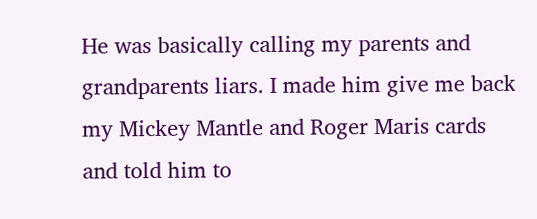He was basically calling my parents and grandparents liars. I made him give me back my Mickey Mantle and Roger Maris cards and told him to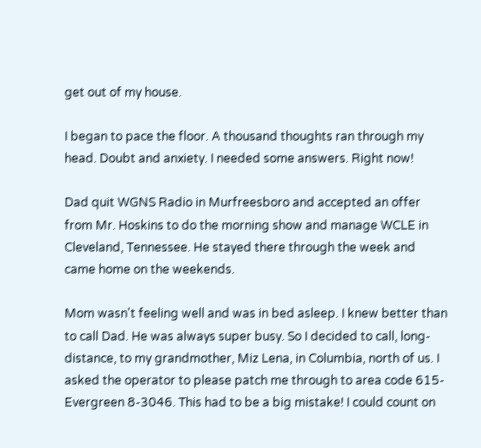get out of my house.

I began to pace the floor. A thousand thoughts ran through my head. Doubt and anxiety. I needed some answers. Right now!

Dad quit WGNS Radio in Murfreesboro and accepted an offer from Mr. Hoskins to do the morning show and manage WCLE in Cleveland, Tennessee. He stayed there through the week and came home on the weekends.

Mom wasn't feeling well and was in bed asleep. I knew better than to call Dad. He was always super busy. So I decided to call, long-distance, to my grandmother, Miz Lena, in Columbia, north of us. I asked the operator to please patch me through to area code 615-Evergreen 8-3046. This had to be a big mistake! I could count on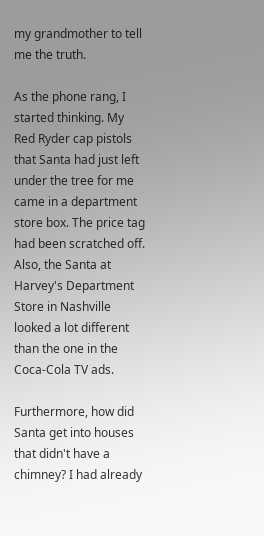my grandmother to tell me the truth.

As the phone rang, I started thinking. My Red Ryder cap pistols that Santa had just left under the tree for me came in a department store box. The price tag had been scratched off. Also, the Santa at Harvey's Department Store in Nashville looked a lot different than the one in the Coca-Cola TV ads.

Furthermore, how did Santa get into houses that didn't have a chimney? I had already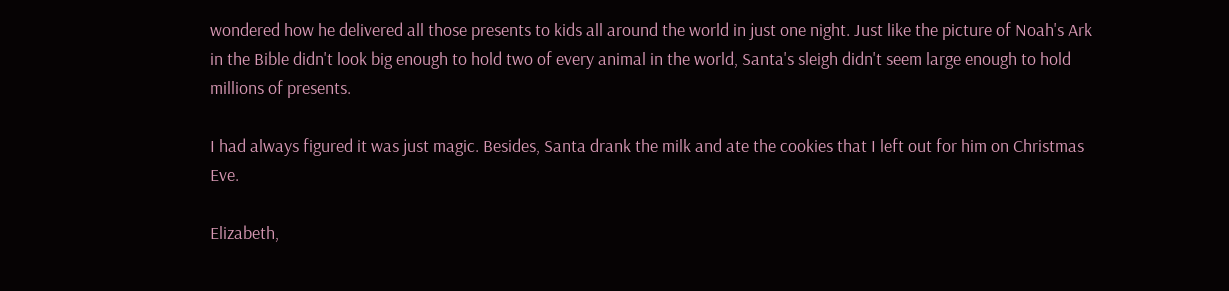wondered how he delivered all those presents to kids all around the world in just one night. Just like the picture of Noah's Ark in the Bible didn't look big enough to hold two of every animal in the world, Santa's sleigh didn't seem large enough to hold millions of presents.

I had always figured it was just magic. Besides, Santa drank the milk and ate the cookies that I left out for him on Christmas Eve.

Elizabeth,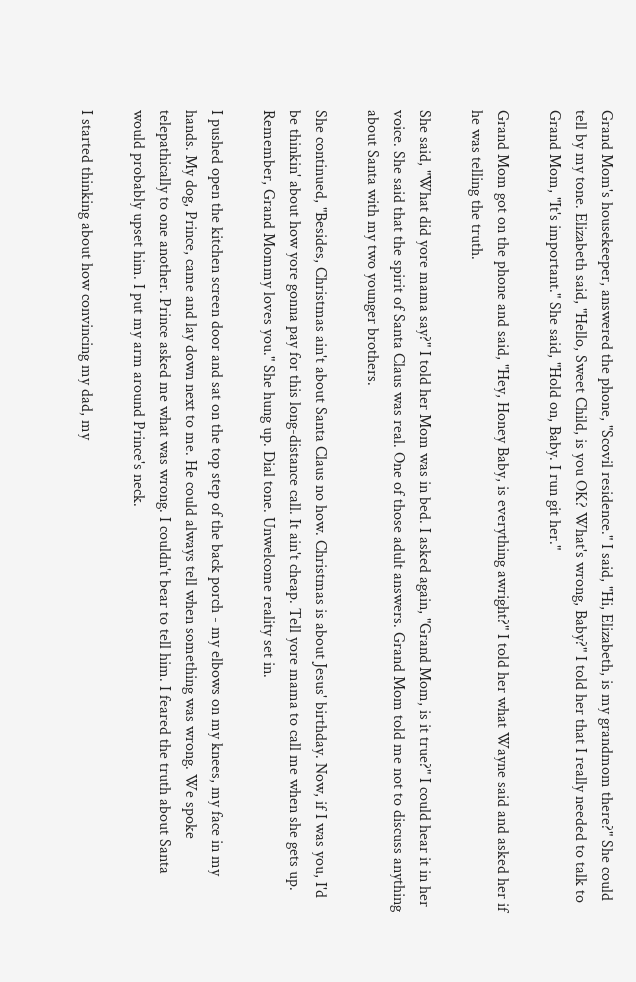Grand Mom's housekeeper, answered the phone, "Scovil residence." I said, "Hi, Elizabeth, is my grandmom there?" She could tell by my tone. Elizabeth said, "Hello, Sweet Child, is you OK? What's wrong, Baby?" I told her that I really needed to talk to Grand Mom, "It's important." She said, "Hold on, Baby. I run git her."

Grand Mom got on the phone and said, "Hey, Honey Baby, is everything awright?" I told her what Wayne said and asked her if he was telling the truth.

She said, "What did yore mama say?" I told her Mom was in bed. I asked again, "Grand Mom, is it true?" I could hear it in her voice. She said that the spirit of Santa Claus was real. One of those adult answers. Grand Mom told me not to discuss anything about Santa with my two younger brothers.

She continued, "Besides, Christmas ain't about Santa Claus no how. Christmas is about Jesus' birthday. Now, if I was you, I'd be thinkin' about how yore gonna pay for this long-distance call. It ain't cheap. Tell yore mama to call me when she gets up. Remember, Grand Mommy loves you." She hung up. Dial tone. Unwelcome reality set in.

I pushed open the kitchen screen door and sat on the top step of the back porch - my elbows on my knees, my face in my hands. My dog, Prince, came and lay down next to me. He could always tell when something was wrong. We spoke telepathically to one another. Prince asked me what was wrong. I couldn't bear to tell him. I feared the truth about Santa would probably upset him. I put my arm around Prince's neck.

I started thinking about how convincing my dad, my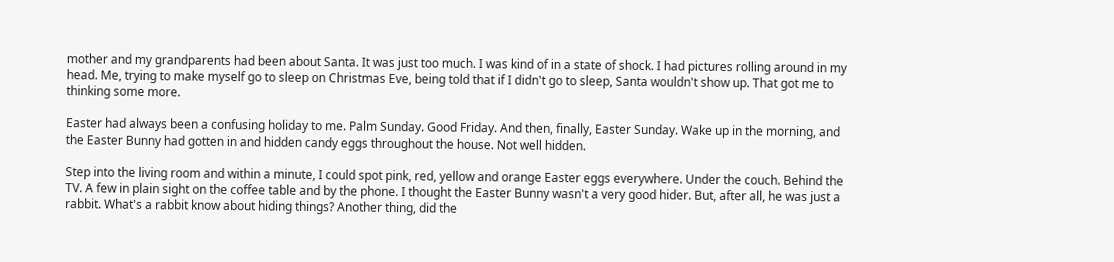mother and my grandparents had been about Santa. It was just too much. I was kind of in a state of shock. I had pictures rolling around in my head. Me, trying to make myself go to sleep on Christmas Eve, being told that if I didn't go to sleep, Santa wouldn't show up. That got me to thinking some more.

Easter had always been a confusing holiday to me. Palm Sunday. Good Friday. And then, finally, Easter Sunday. Wake up in the morning, and the Easter Bunny had gotten in and hidden candy eggs throughout the house. Not well hidden.

Step into the living room and within a minute, I could spot pink, red, yellow and orange Easter eggs everywhere. Under the couch. Behind the TV. A few in plain sight on the coffee table and by the phone. I thought the Easter Bunny wasn't a very good hider. But, after all, he was just a rabbit. What's a rabbit know about hiding things? Another thing, did the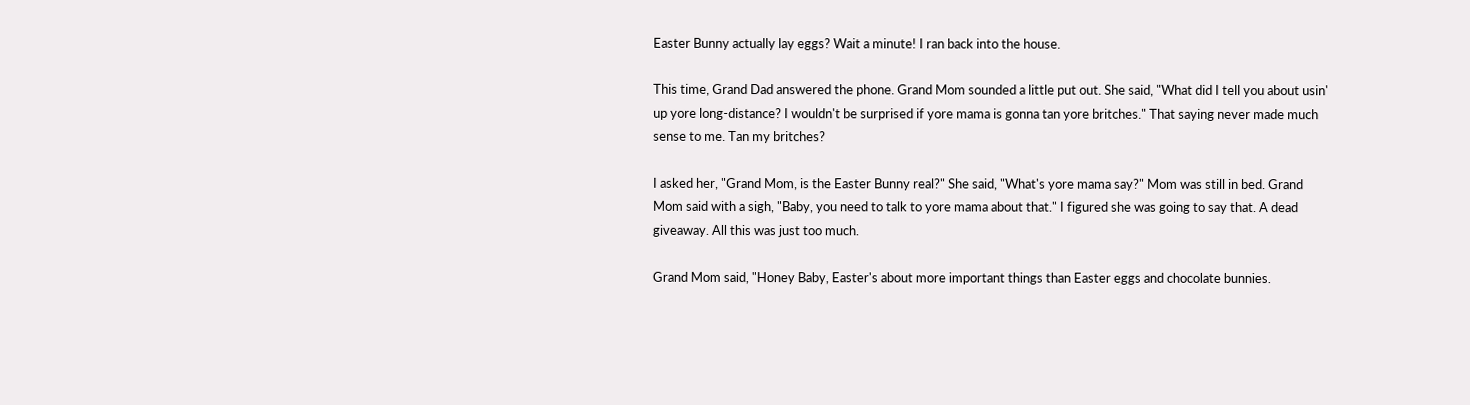Easter Bunny actually lay eggs? Wait a minute! I ran back into the house.

This time, Grand Dad answered the phone. Grand Mom sounded a little put out. She said, "What did I tell you about usin' up yore long-distance? I wouldn't be surprised if yore mama is gonna tan yore britches." That saying never made much sense to me. Tan my britches?

I asked her, "Grand Mom, is the Easter Bunny real?" She said, "What's yore mama say?" Mom was still in bed. Grand Mom said with a sigh, "Baby, you need to talk to yore mama about that." I figured she was going to say that. A dead giveaway. All this was just too much.

Grand Mom said, "Honey Baby, Easter's about more important things than Easter eggs and chocolate bunnies.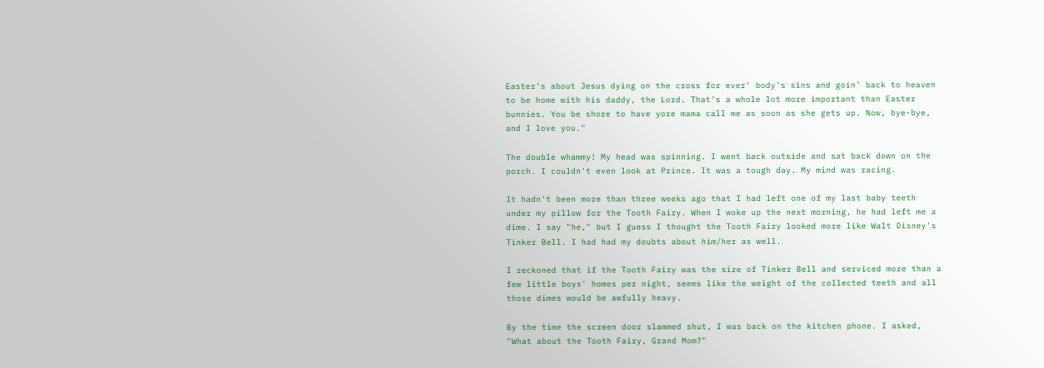Easter's about Jesus dying on the cross for ever' body's sins and goin' back to heaven to be home with his daddy, the Lord. That's a whole lot more important than Easter bunnies. You be shore to have yore mama call me as soon as she gets up. Now, bye-bye, and I love you."

The double whammy! My head was spinning. I went back outside and sat back down on the porch. I couldn't even look at Prince. It was a tough day. My mind was racing.

It hadn't been more than three weeks ago that I had left one of my last baby teeth under my pillow for the Tooth Fairy. When I woke up the next morning, he had left me a dime. I say "he," but I guess I thought the Tooth Fairy looked more like Walt Disney's Tinker Bell. I had had my doubts about him/her as well.

I reckoned that if the Tooth Fairy was the size of Tinker Bell and serviced more than a few little boys' homes per night, seems like the weight of the collected teeth and all those dimes would be awfully heavy.

By the time the screen door slammed shut, I was back on the kitchen phone. I asked, "What about the Tooth Fairy, Grand Mom?"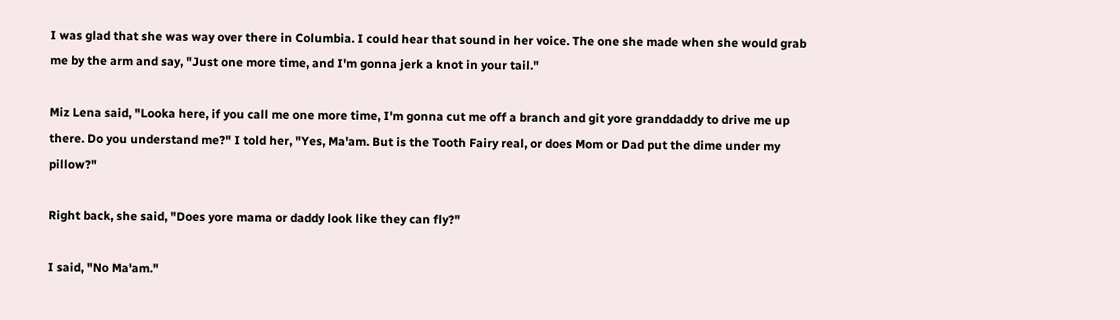I was glad that she was way over there in Columbia. I could hear that sound in her voice. The one she made when she would grab me by the arm and say, "Just one more time, and I'm gonna jerk a knot in your tail."

Miz Lena said, "Looka here, if you call me one more time, I'm gonna cut me off a branch and git yore granddaddy to drive me up there. Do you understand me?" I told her, "Yes, Ma'am. But is the Tooth Fairy real, or does Mom or Dad put the dime under my pillow?"

Right back, she said, "Does yore mama or daddy look like they can fly?"

I said, "No Ma'am."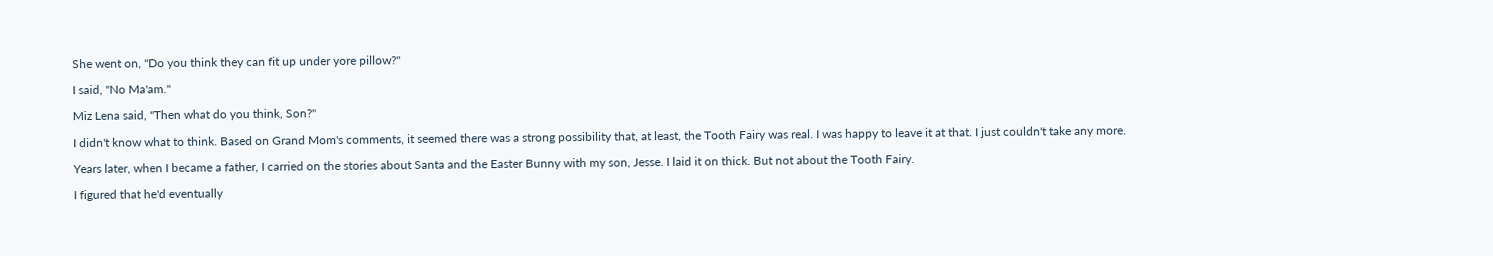She went on, "Do you think they can fit up under yore pillow?"

I said, "No Ma'am."

Miz Lena said, "Then what do you think, Son?"

I didn't know what to think. Based on Grand Mom's comments, it seemed there was a strong possibility that, at least, the Tooth Fairy was real. I was happy to leave it at that. I just couldn't take any more.

Years later, when I became a father, I carried on the stories about Santa and the Easter Bunny with my son, Jesse. I laid it on thick. But not about the Tooth Fairy.

I figured that he'd eventually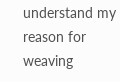understand my reason for weaving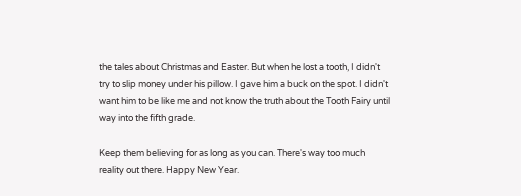the tales about Christmas and Easter. But when he lost a tooth, I didn't try to slip money under his pillow. I gave him a buck on the spot. I didn't want him to be like me and not know the truth about the Tooth Fairy until way into the fifth grade.

Keep them believing for as long as you can. There's way too much reality out there. Happy New Year.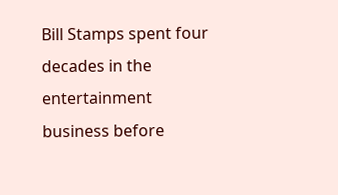Bill Stamps spent four decades in the entertainment business before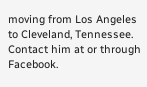moving from Los Angeles to Cleveland, Tennessee. Contact him at or through Facebook.